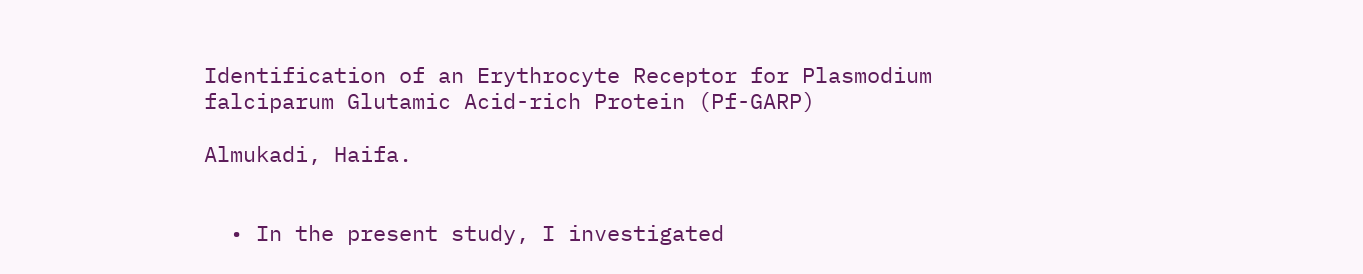Identification of an Erythrocyte Receptor for Plasmodium falciparum Glutamic Acid-rich Protein (Pf-GARP)

Almukadi, Haifa.


  • In the present study, I investigated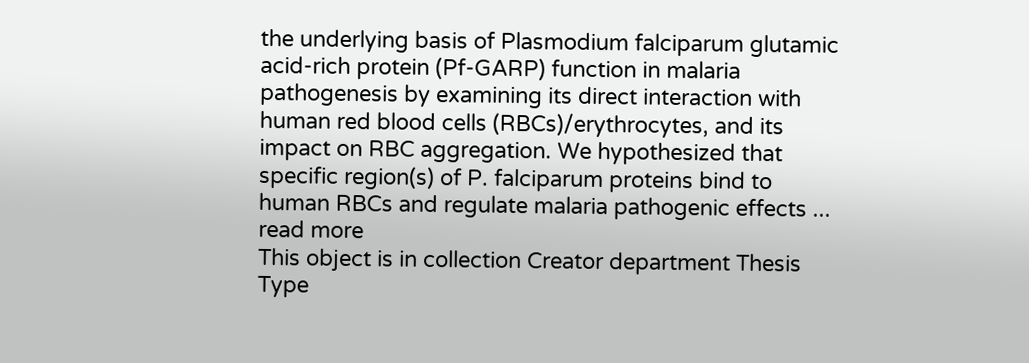the underlying basis of Plasmodium falciparum glutamic acid-rich protein (Pf-GARP) function in malaria pathogenesis by examining its direct interaction with human red blood cells (RBCs)/erythrocytes, and its impact on RBC aggregation. We hypothesized that specific region(s) of P. falciparum proteins bind to human RBCs and regulate malaria pathogenic effects ... read more
This object is in collection Creator department Thesis Type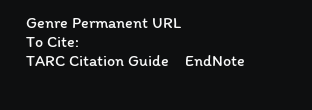Genre Permanent URL
To Cite:
TARC Citation Guide    EndNote